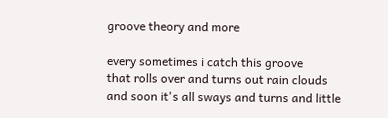groove theory and more

every sometimes i catch this groove
that rolls over and turns out rain clouds
and soon it's all sways and turns and little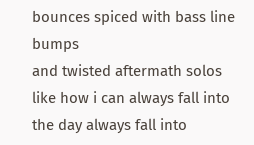bounces spiced with bass line bumps
and twisted aftermath solos
like how i can always fall into
the day always fall into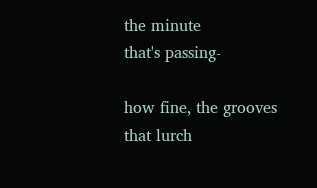the minute
that's passing-

how fine, the grooves that lurch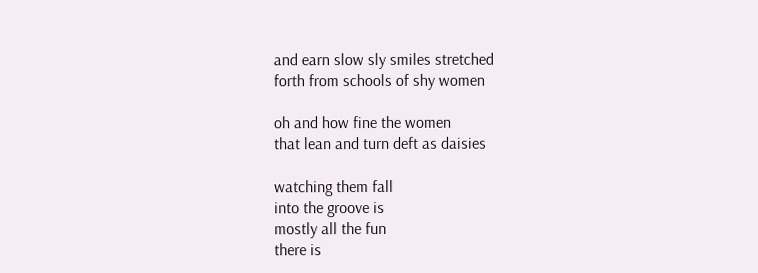and earn slow sly smiles stretched
forth from schools of shy women

oh and how fine the women
that lean and turn deft as daisies

watching them fall
into the groove is
mostly all the fun
there is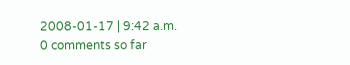2008-01-17 | 9:42 a.m.
0 comments so far